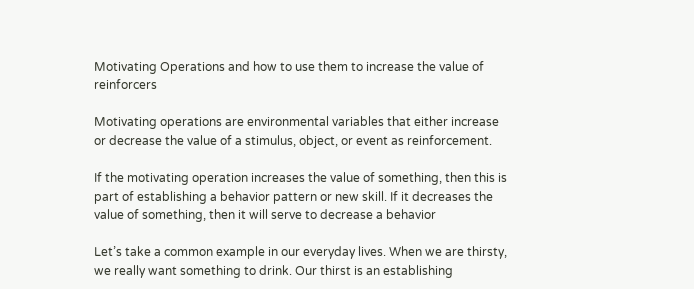Motivating Operations and how to use them to increase the value of reinforcers

Motivating operations are environmental variables that either increase or decrease the value of a stimulus, object, or event as reinforcement.

If the motivating operation increases the value of something, then this is part of establishing a behavior pattern or new skill. If it decreases the value of something, then it will serve to decrease a behavior

Let’s take a common example in our everyday lives. When we are thirsty, we really want something to drink. Our thirst is an establishing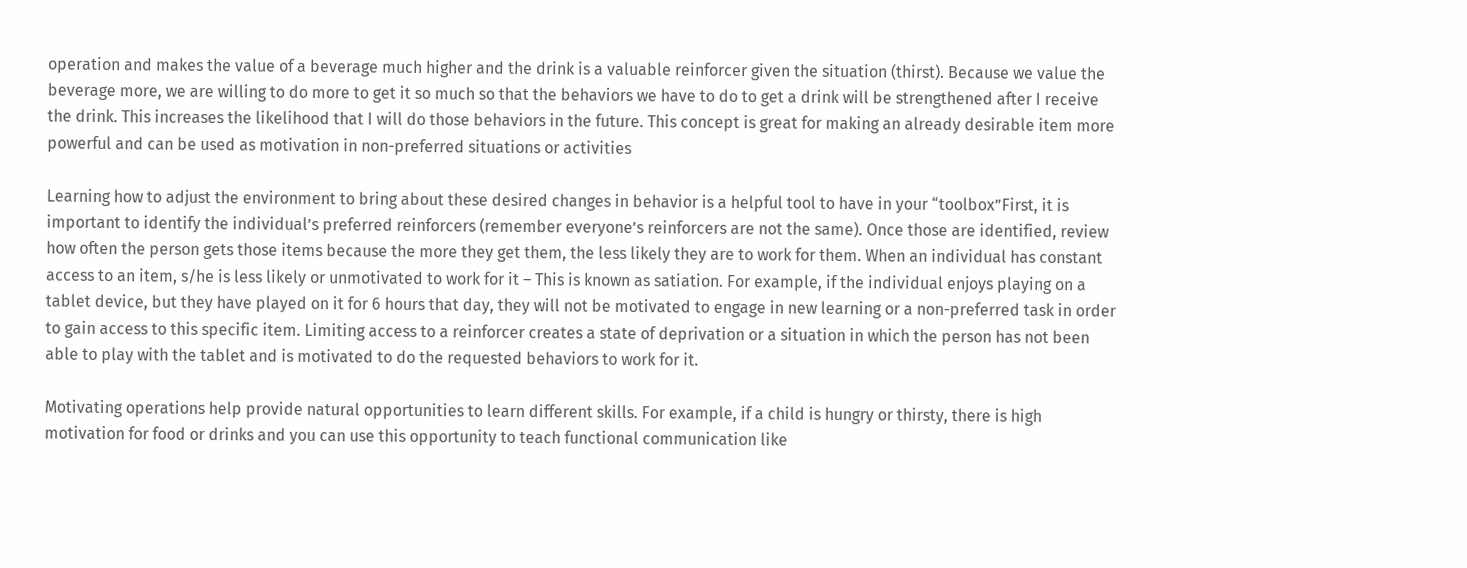operation and makes the value of a beverage much higher and the drink is a valuable reinforcer given the situation (thirst). Because we value the beverage more, we are willing to do more to get it so much so that the behaviors we have to do to get a drink will be strengthened after I receive the drink. This increases the likelihood that I will do those behaviors in the future. This concept is great for making an already desirable item more powerful and can be used as motivation in non-preferred situations or activities

Learning how to adjust the environment to bring about these desired changes in behavior is a helpful tool to have in your “toolbox”First, it is important to identify the individual’s preferred reinforcers (remember everyone’s reinforcers are not the same). Once those are identified, review how often the person gets those items because the more they get them, the less likely they are to work for them. When an individual has constant access to an item, s/he is less likely or unmotivated to work for it – This is known as satiation. For example, if the individual enjoys playing on a tablet device, but they have played on it for 6 hours that day, they will not be motivated to engage in new learning or a non-preferred task in order to gain access to this specific item. Limiting access to a reinforcer creates a state of deprivation or a situation in which the person has not been able to play with the tablet and is motivated to do the requested behaviors to work for it.

Motivating operations help provide natural opportunities to learn different skills. For example, if a child is hungry or thirsty, there is high motivation for food or drinks and you can use this opportunity to teach functional communication like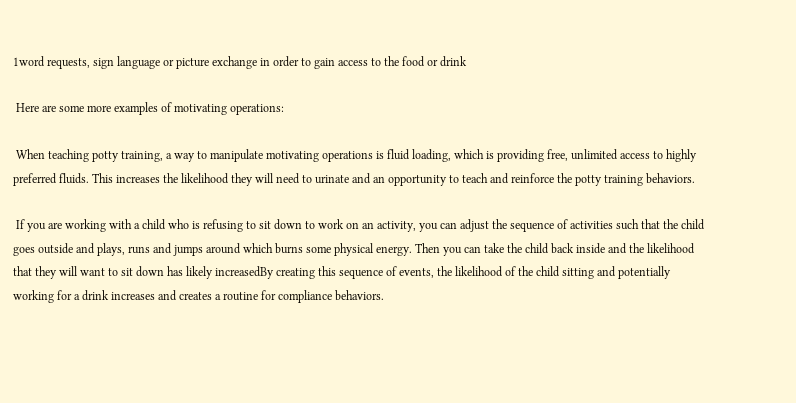1word requests, sign language or picture exchange in order to gain access to the food or drink

 Here are some more examples of motivating operations:

 When teaching potty training, a way to manipulate motivating operations is fluid loading, which is providing free, unlimited access to highly preferred fluids. This increases the likelihood they will need to urinate and an opportunity to teach and reinforce the potty training behaviors.

 If you are working with a child who is refusing to sit down to work on an activity, you can adjust the sequence of activities such that the child goes outside and plays, runs and jumps around which burns some physical energy. Then you can take the child back inside and the likelihood that they will want to sit down has likely increasedBy creating this sequence of events, the likelihood of the child sitting and potentially working for a drink increases and creates a routine for compliance behaviors.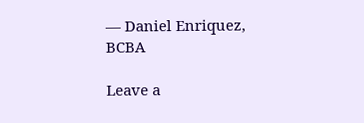— Daniel Enriquez, BCBA

Leave a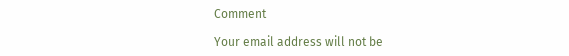Comment

Your email address will not be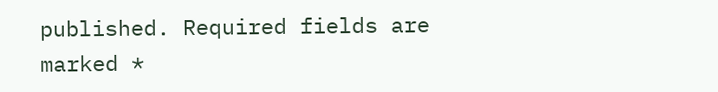published. Required fields are marked *